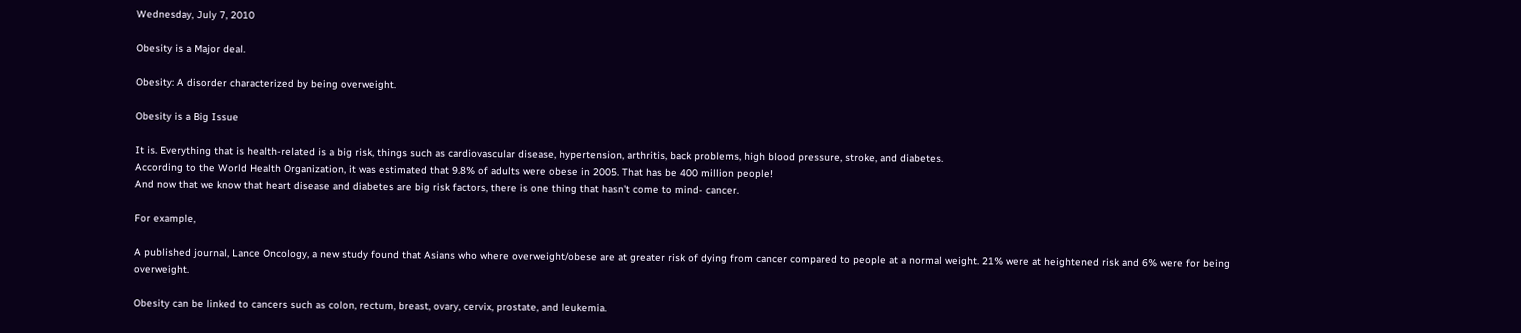Wednesday, July 7, 2010

Obesity is a Major deal.

Obesity: A disorder characterized by being overweight.

Obesity is a Big Issue

It is. Everything that is health-related is a big risk, things such as cardiovascular disease, hypertension, arthritis, back problems, high blood pressure, stroke, and diabetes.
According to the World Health Organization, it was estimated that 9.8% of adults were obese in 2005. That has be 400 million people!
And now that we know that heart disease and diabetes are big risk factors, there is one thing that hasn't come to mind- cancer.

For example,

A published journal, Lance Oncology, a new study found that Asians who where overweight/obese are at greater risk of dying from cancer compared to people at a normal weight. 21% were at heightened risk and 6% were for being overweight.

Obesity can be linked to cancers such as colon, rectum, breast, ovary, cervix, prostate, and leukemia.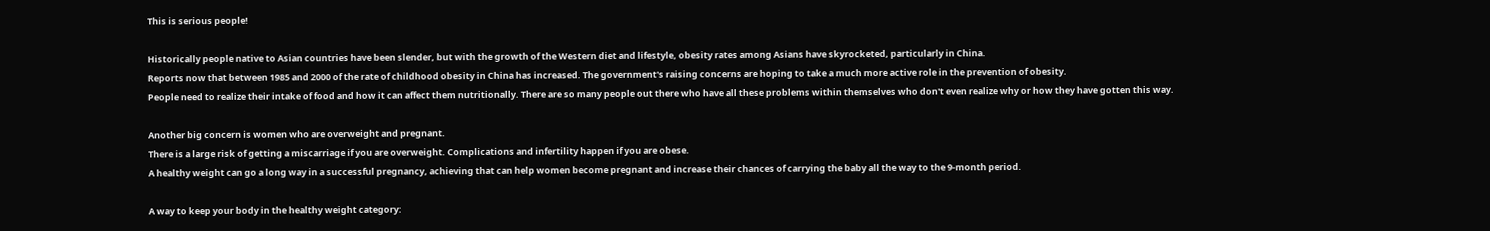This is serious people!

Historically people native to Asian countries have been slender, but with the growth of the Western diet and lifestyle, obesity rates among Asians have skyrocketed, particularly in China.
Reports now that between 1985 and 2000 of the rate of childhood obesity in China has increased. The government's raising concerns are hoping to take a much more active role in the prevention of obesity.
People need to realize their intake of food and how it can affect them nutritionally. There are so many people out there who have all these problems within themselves who don't even realize why or how they have gotten this way.

Another big concern is women who are overweight and pregnant.
There is a large risk of getting a miscarriage if you are overweight. Complications and infertility happen if you are obese.
A healthy weight can go a long way in a successful pregnancy, achieving that can help women become pregnant and increase their chances of carrying the baby all the way to the 9-month period.

A way to keep your body in the healthy weight category: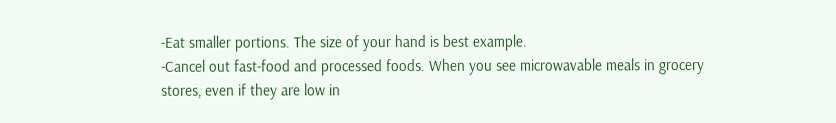-Eat smaller portions. The size of your hand is best example.
-Cancel out fast-food and processed foods. When you see microwavable meals in grocery stores, even if they are low in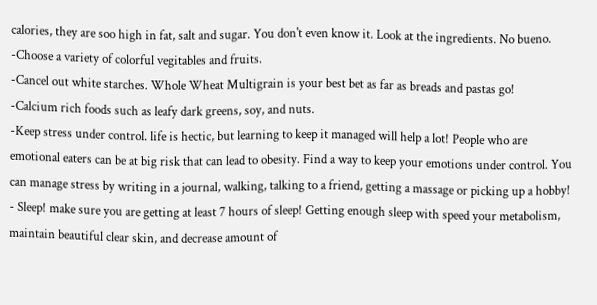calories, they are soo high in fat, salt and sugar. You don't even know it. Look at the ingredients. No bueno.
-Choose a variety of colorful vegitables and fruits.
-Cancel out white starches. Whole Wheat Multigrain is your best bet as far as breads and pastas go!
-Calcium rich foods such as leafy dark greens, soy, and nuts.
-Keep stress under control. life is hectic, but learning to keep it managed will help a lot! People who are emotional eaters can be at big risk that can lead to obesity. Find a way to keep your emotions under control. You can manage stress by writing in a journal, walking, talking to a friend, getting a massage or picking up a hobby!
- Sleep! make sure you are getting at least 7 hours of sleep! Getting enough sleep with speed your metabolism, maintain beautiful clear skin, and decrease amount of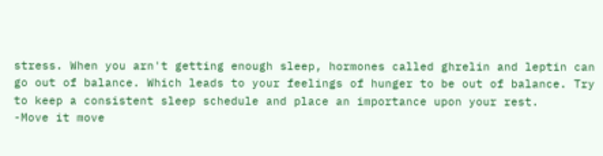stress. When you arn't getting enough sleep, hormones called ghrelin and leptin can go out of balance. Which leads to your feelings of hunger to be out of balance. Try to keep a consistent sleep schedule and place an importance upon your rest.
-Move it move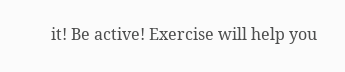it! Be active! Exercise will help you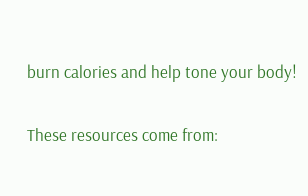burn calories and help tone your body!

These resources come from: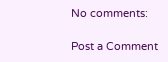No comments:

Post a Comment